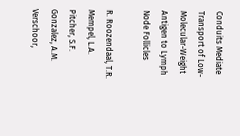Conduits Mediate Transport of Low-Molecular-Weight Antigen to Lymph Node Follicles

R. Roozendaal, T.R. Mempel, L.A. Pitcher, S.F. Gonzalez, A.M. Verschoor,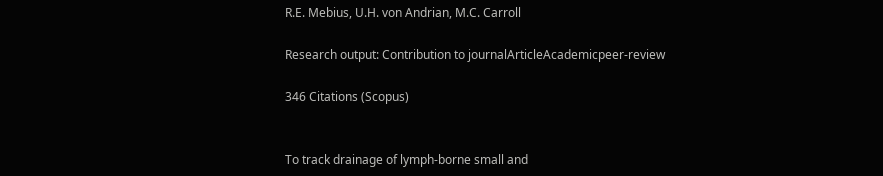R.E. Mebius, U.H. von Andrian, M.C. Carroll

Research output: Contribution to journalArticleAcademicpeer-review

346 Citations (Scopus)


To track drainage of lymph-borne small and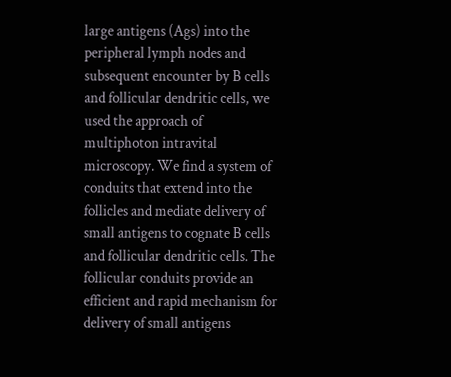large antigens (Ags) into the peripheral lymph nodes and subsequent encounter by B cells and follicular dendritic cells, we used the approach of multiphoton intravital microscopy. We find a system of conduits that extend into the follicles and mediate delivery of small antigens to cognate B cells and follicular dendritic cells. The follicular conduits provide an efficient and rapid mechanism for delivery of small antigens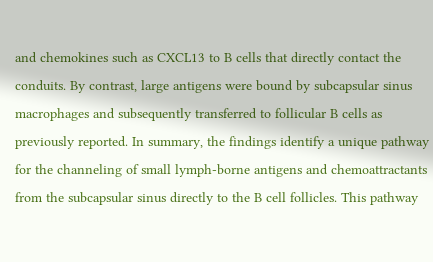and chemokines such as CXCL13 to B cells that directly contact the conduits. By contrast, large antigens were bound by subcapsular sinus macrophages and subsequently transferred to follicular B cells as previously reported. In summary, the findings identify a unique pathway for the channeling of small lymph-borne antigens and chemoattractants from the subcapsular sinus directly to the B cell follicles. This pathway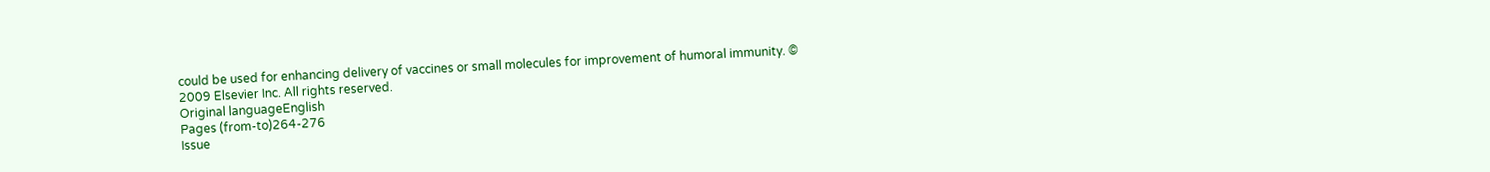could be used for enhancing delivery of vaccines or small molecules for improvement of humoral immunity. © 2009 Elsevier Inc. All rights reserved.
Original languageEnglish
Pages (from-to)264-276
Issue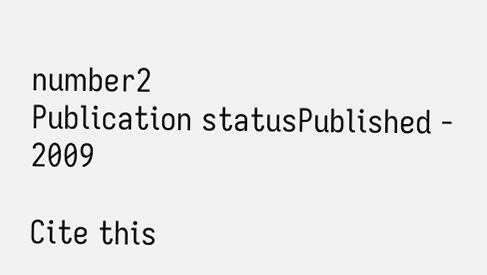number2
Publication statusPublished - 2009

Cite this